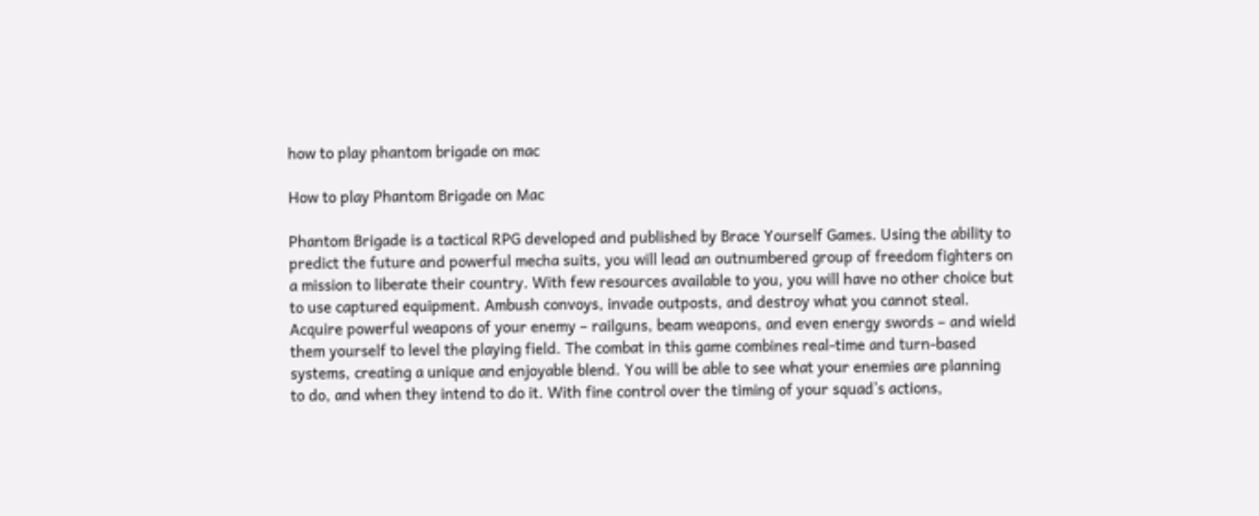how to play phantom brigade on mac

How to play Phantom Brigade on Mac

Phantom Brigade is a tactical RPG developed and published by Brace Yourself Games. Using the ability to predict the future and powerful mecha suits, you will lead an outnumbered group of freedom fighters on a mission to liberate their country. With few resources available to you, you will have no other choice but to use captured equipment. Ambush convoys, invade outposts, and destroy what you cannot steal. Acquire powerful weapons of your enemy – railguns, beam weapons, and even energy swords – and wield them yourself to level the playing field. The combat in this game combines real-time and turn-based systems, creating a unique and enjoyable blend. You will be able to see what your enemies are planning to do, and when they intend to do it. With fine control over the timing of your squad’s actions,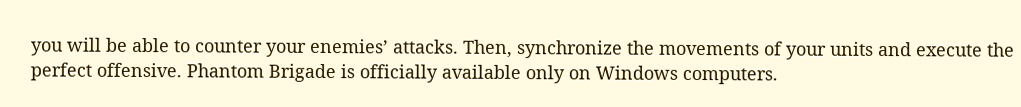you will be able to counter your enemies’ attacks. Then, synchronize the movements of your units and execute the perfect offensive. Phantom Brigade is officially available only on Windows computers.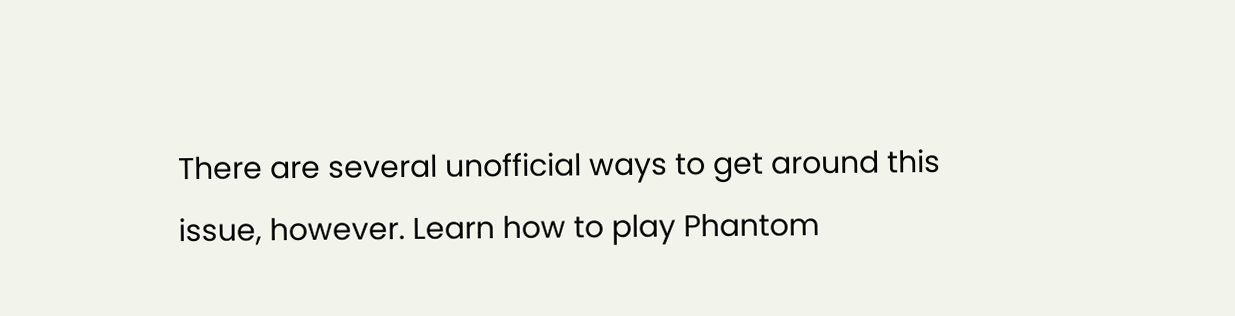There are several unofficial ways to get around this issue, however. Learn how to play Phantom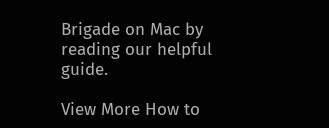Brigade on Mac by reading our helpful guide.

View More How to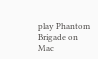play Phantom Brigade on Mac